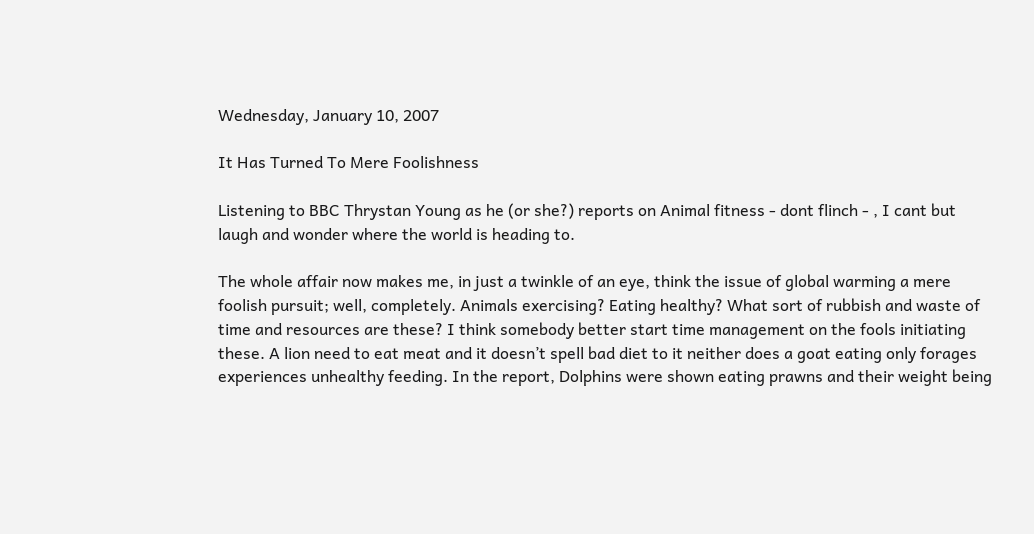Wednesday, January 10, 2007

It Has Turned To Mere Foolishness

Listening to BBC Thrystan Young as he (or she?) reports on Animal fitness - dont flinch - , I cant but laugh and wonder where the world is heading to.

The whole affair now makes me, in just a twinkle of an eye, think the issue of global warming a mere foolish pursuit; well, completely. Animals exercising? Eating healthy? What sort of rubbish and waste of time and resources are these? I think somebody better start time management on the fools initiating these. A lion need to eat meat and it doesn’t spell bad diet to it neither does a goat eating only forages experiences unhealthy feeding. In the report, Dolphins were shown eating prawns and their weight being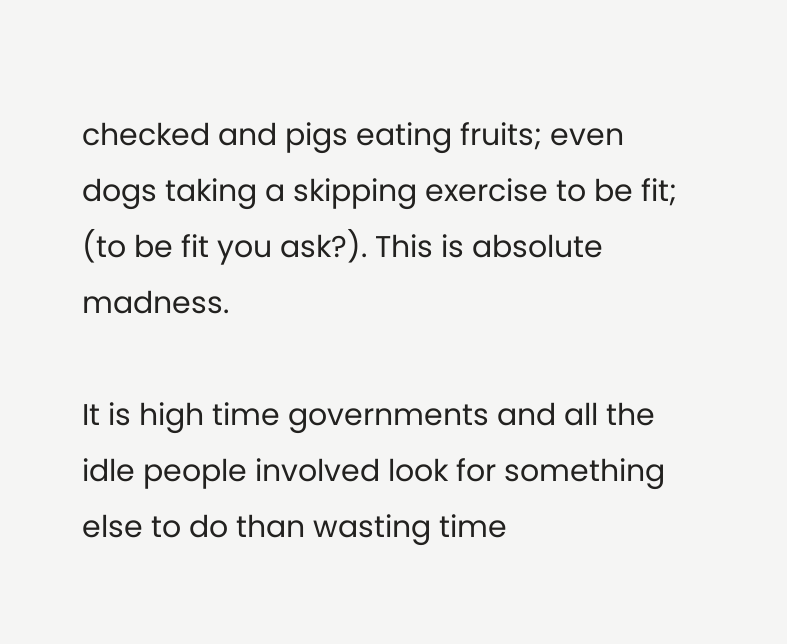checked and pigs eating fruits; even dogs taking a skipping exercise to be fit; (to be fit you ask?). This is absolute madness.

It is high time governments and all the idle people involved look for something else to do than wasting time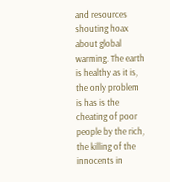and resources shouting hoax about global warming. The earth is healthy as it is, the only problem is has is the cheating of poor people by the rich, the killing of the innocents in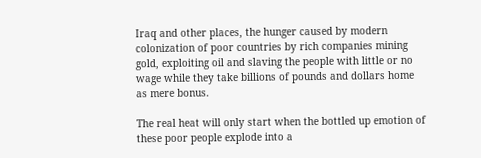Iraq and other places, the hunger caused by modern colonization of poor countries by rich companies mining gold, exploiting oil and slaving the people with little or no wage while they take billions of pounds and dollars home as mere bonus.

The real heat will only start when the bottled up emotion of these poor people explode into a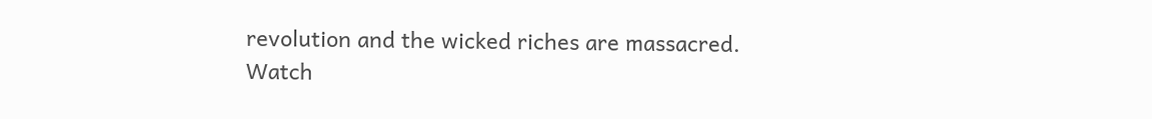revolution and the wicked riches are massacred. Watch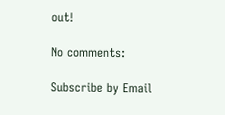out!

No comments:

Subscribe by Email